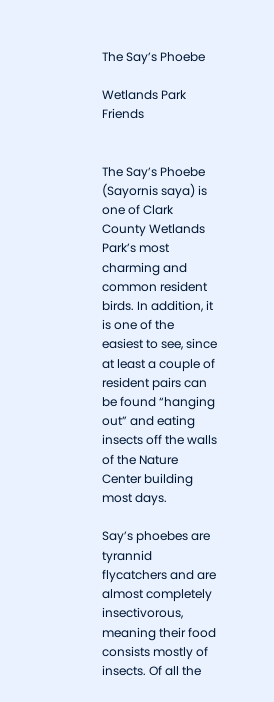The Say’s Phoebe

Wetlands Park Friends


The Say’s Phoebe (Sayornis saya) is one of Clark County Wetlands Park’s most charming and common resident birds. In addition, it is one of the easiest to see, since at least a couple of resident pairs can be found “hanging out” and eating insects off the walls of the Nature Center building most days.

Say’s phoebes are tyrannid flycatchers and are almost completely insectivorous, meaning their food consists mostly of insects. Of all the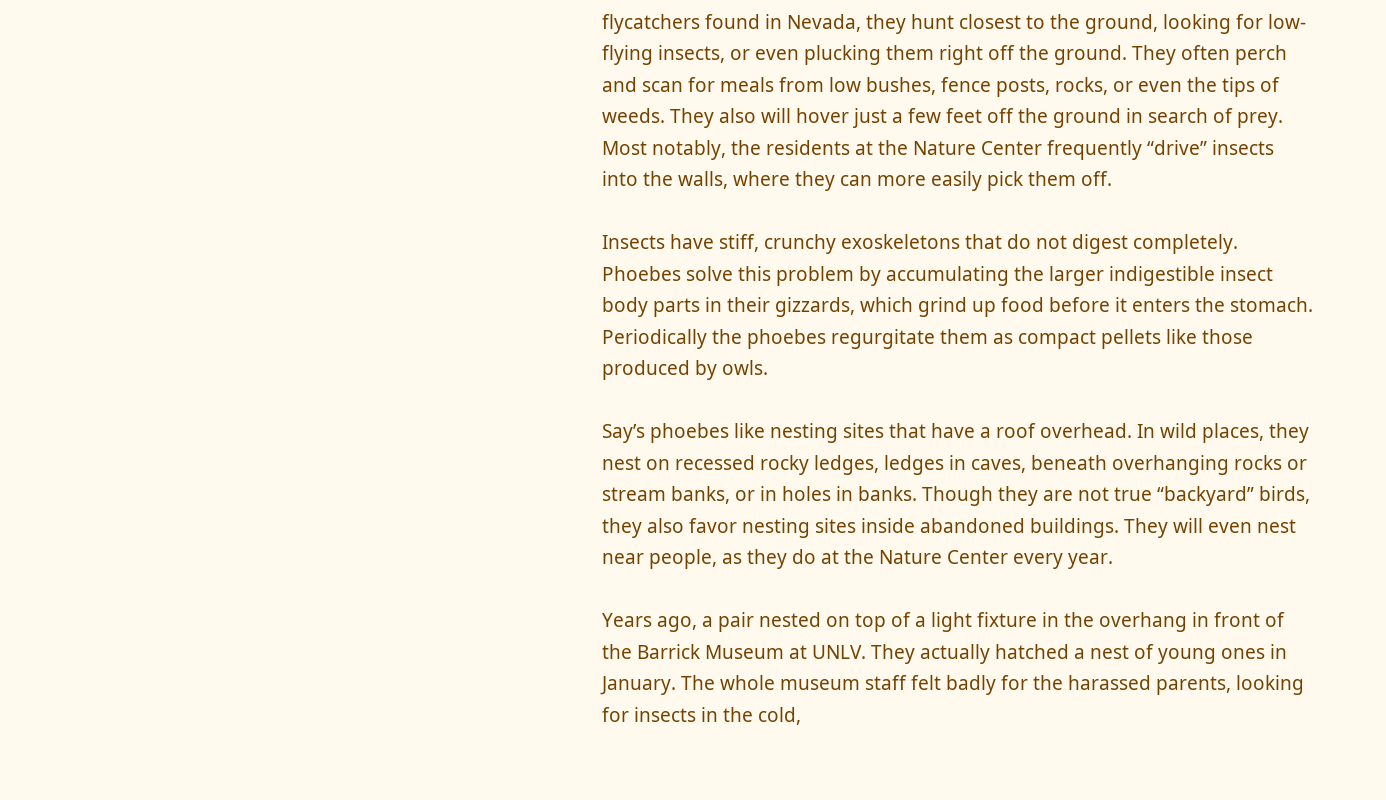flycatchers found in Nevada, they hunt closest to the ground, looking for low-flying insects, or even plucking them right off the ground. They often perch and scan for meals from low bushes, fence posts, rocks, or even the tips of weeds. They also will hover just a few feet off the ground in search of prey. Most notably, the residents at the Nature Center frequently “drive” insects into the walls, where they can more easily pick them off.

Insects have stiff, crunchy exoskeletons that do not digest completely. Phoebes solve this problem by accumulating the larger indigestible insect body parts in their gizzards, which grind up food before it enters the stomach. Periodically the phoebes regurgitate them as compact pellets like those produced by owls.

Say’s phoebes like nesting sites that have a roof overhead. In wild places, they nest on recessed rocky ledges, ledges in caves, beneath overhanging rocks or stream banks, or in holes in banks. Though they are not true “backyard” birds, they also favor nesting sites inside abandoned buildings. They will even nest near people, as they do at the Nature Center every year.

Years ago, a pair nested on top of a light fixture in the overhang in front of the Barrick Museum at UNLV. They actually hatched a nest of young ones in January. The whole museum staff felt badly for the harassed parents, looking for insects in the cold,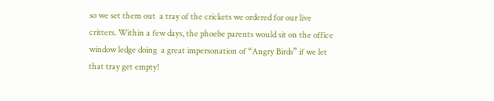so we set them out  a tray of the crickets we ordered for our live critters. Within a few days, the phoebe parents would sit on the office window ledge doing  a great impersonation of “Angry Birds” if we let that tray get empty!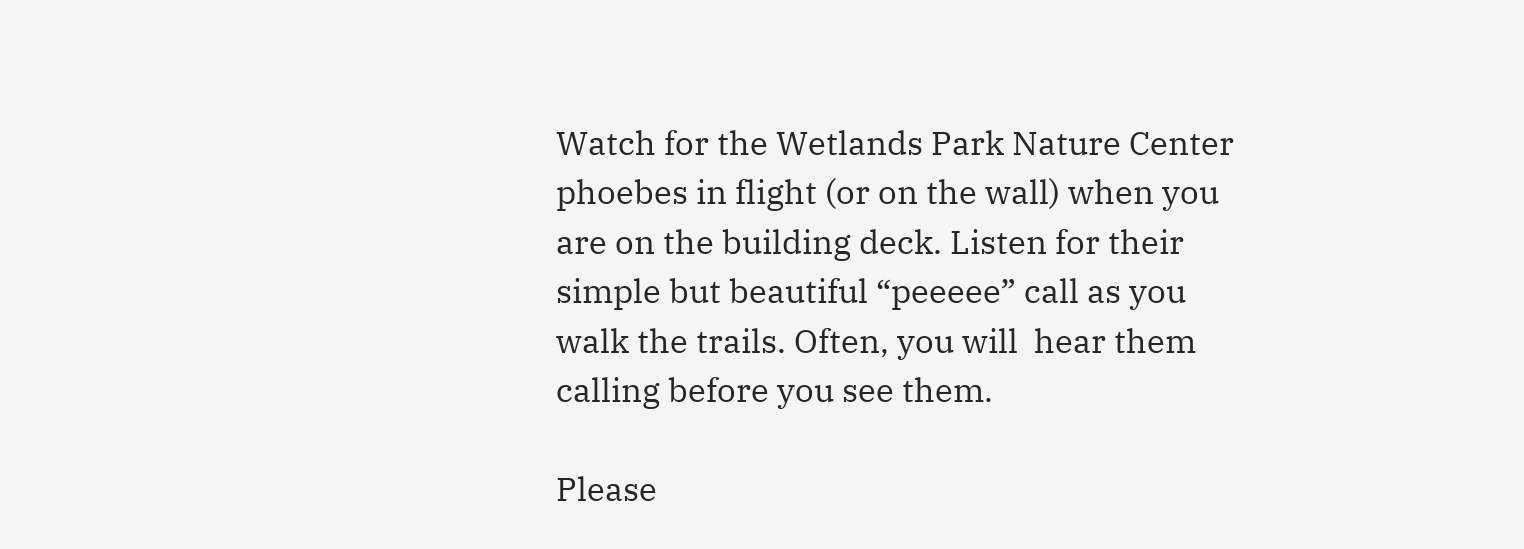Watch for the Wetlands Park Nature Center phoebes in flight (or on the wall) when you are on the building deck. Listen for their simple but beautiful “peeeee” call as you walk the trails. Often, you will  hear them calling before you see them.

Please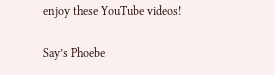enjoy these YouTube videos!

Say’s Phoebe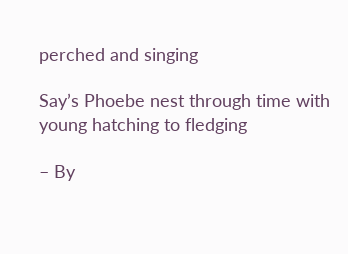perched and singing

Say’s Phoebe nest through time with young hatching to fledging

– By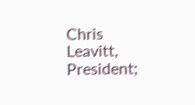Chris Leavitt, President;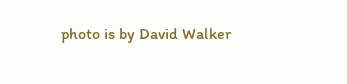photo is by David Walker